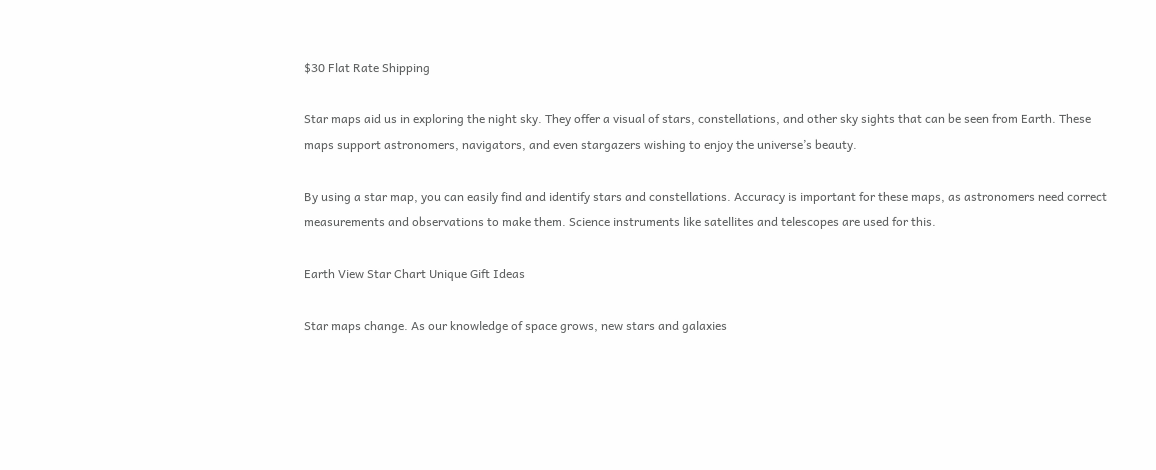$30 Flat Rate Shipping

Star maps aid us in exploring the night sky. They offer a visual of stars, constellations, and other sky sights that can be seen from Earth. These maps support astronomers, navigators, and even stargazers wishing to enjoy the universe’s beauty.

By using a star map, you can easily find and identify stars and constellations. Accuracy is important for these maps, as astronomers need correct measurements and observations to make them. Science instruments like satellites and telescopes are used for this.

Earth View Star Chart Unique Gift Ideas

Star maps change. As our knowledge of space grows, new stars and galaxies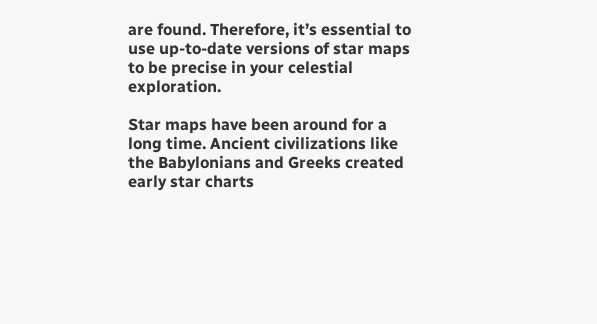are found. Therefore, it’s essential to use up-to-date versions of star maps to be precise in your celestial exploration.

Star maps have been around for a long time. Ancient civilizations like the Babylonians and Greeks created early star charts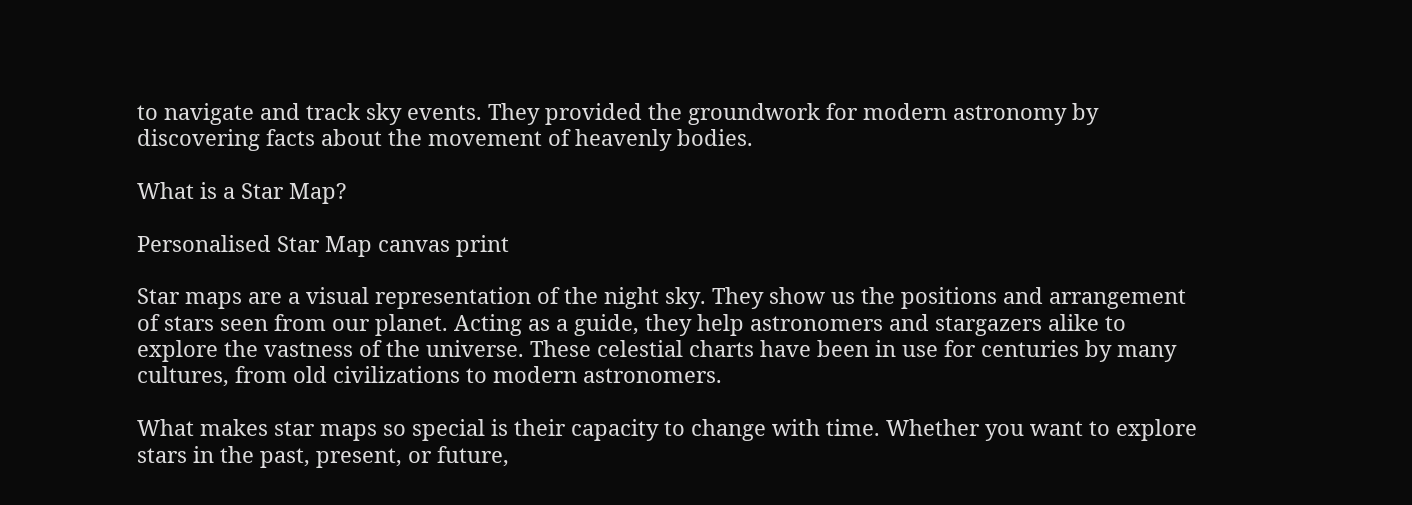to navigate and track sky events. They provided the groundwork for modern astronomy by discovering facts about the movement of heavenly bodies.

What is a Star Map?

Personalised Star Map canvas print

Star maps are a visual representation of the night sky. They show us the positions and arrangement of stars seen from our planet. Acting as a guide, they help astronomers and stargazers alike to explore the vastness of the universe. These celestial charts have been in use for centuries by many cultures, from old civilizations to modern astronomers.

What makes star maps so special is their capacity to change with time. Whether you want to explore stars in the past, present, or future,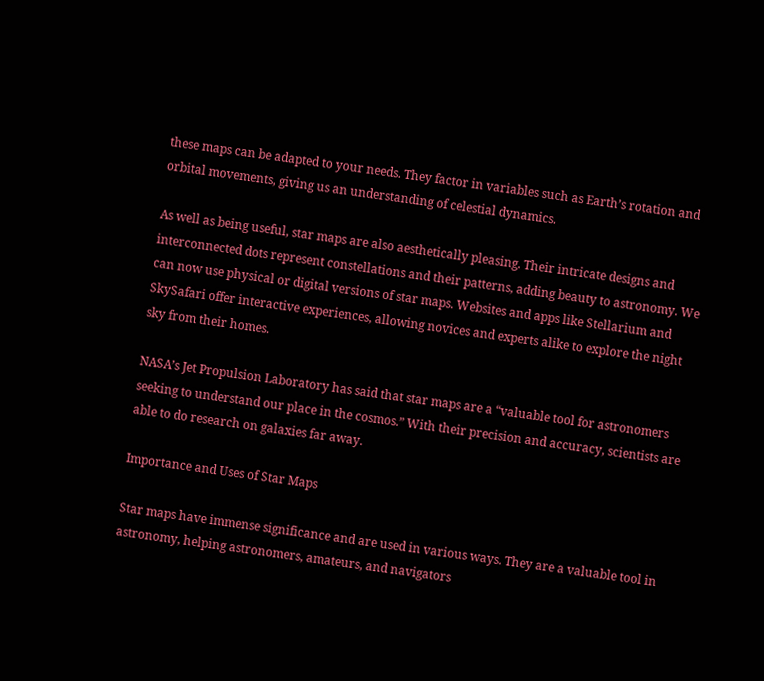these maps can be adapted to your needs. They factor in variables such as Earth’s rotation and orbital movements, giving us an understanding of celestial dynamics.

As well as being useful, star maps are also aesthetically pleasing. Their intricate designs and interconnected dots represent constellations and their patterns, adding beauty to astronomy. We can now use physical or digital versions of star maps. Websites and apps like Stellarium and SkySafari offer interactive experiences, allowing novices and experts alike to explore the night sky from their homes.

NASA’s Jet Propulsion Laboratory has said that star maps are a “valuable tool for astronomers seeking to understand our place in the cosmos.” With their precision and accuracy, scientists are able to do research on galaxies far away.

Importance and Uses of Star Maps

Star maps have immense significance and are used in various ways. They are a valuable tool in astronomy, helping astronomers, amateurs, and navigators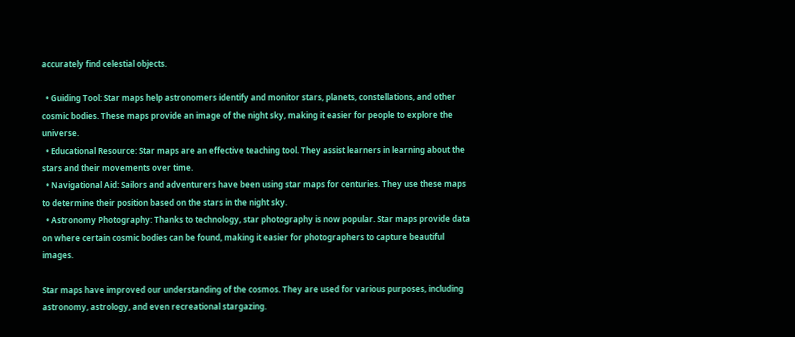accurately find celestial objects.

  • Guiding Tool: Star maps help astronomers identify and monitor stars, planets, constellations, and other cosmic bodies. These maps provide an image of the night sky, making it easier for people to explore the universe.
  • Educational Resource: Star maps are an effective teaching tool. They assist learners in learning about the stars and their movements over time.
  • Navigational Aid: Sailors and adventurers have been using star maps for centuries. They use these maps to determine their position based on the stars in the night sky.
  • Astronomy Photography: Thanks to technology, star photography is now popular. Star maps provide data on where certain cosmic bodies can be found, making it easier for photographers to capture beautiful images.

Star maps have improved our understanding of the cosmos. They are used for various purposes, including astronomy, astrology, and even recreational stargazing.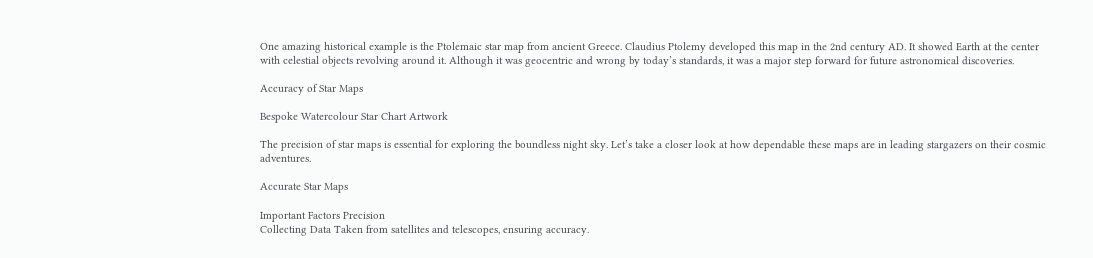One amazing historical example is the Ptolemaic star map from ancient Greece. Claudius Ptolemy developed this map in the 2nd century AD. It showed Earth at the center with celestial objects revolving around it. Although it was geocentric and wrong by today’s standards, it was a major step forward for future astronomical discoveries.

Accuracy of Star Maps

Bespoke Watercolour Star Chart Artwork

The precision of star maps is essential for exploring the boundless night sky. Let’s take a closer look at how dependable these maps are in leading stargazers on their cosmic adventures.

Accurate Star Maps

Important Factors Precision
Collecting Data Taken from satellites and telescopes, ensuring accuracy.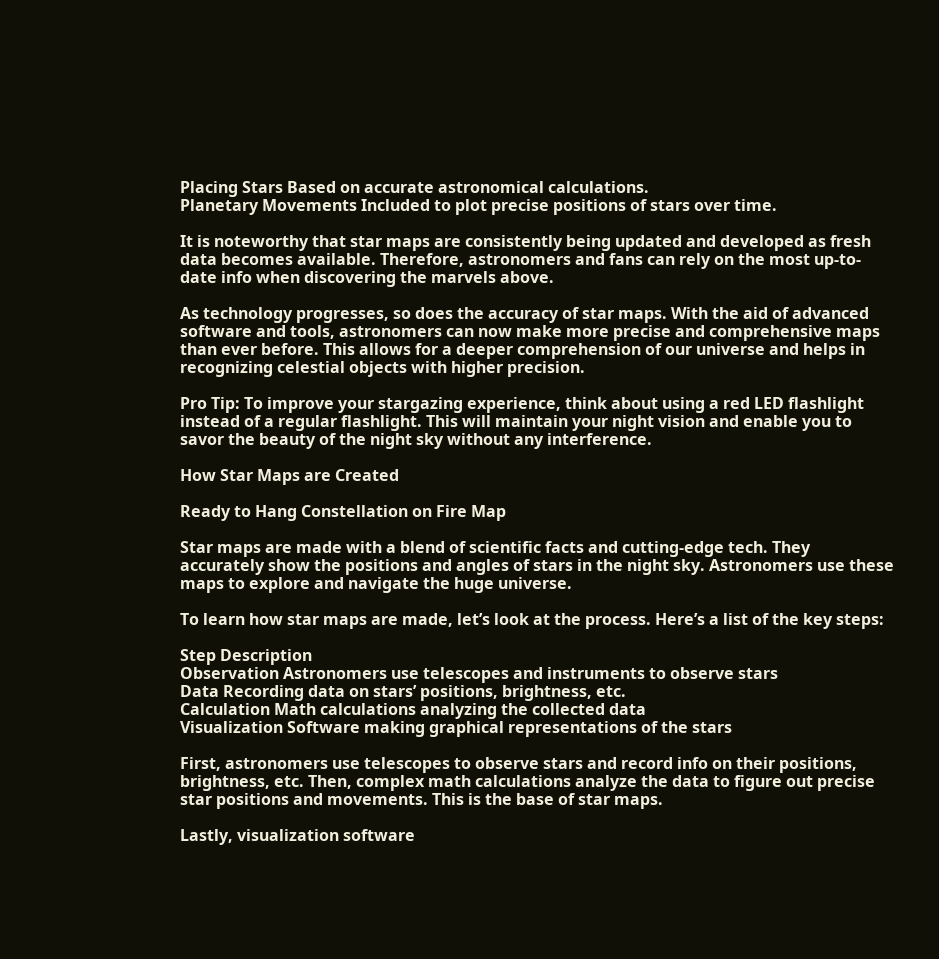Placing Stars Based on accurate astronomical calculations.
Planetary Movements Included to plot precise positions of stars over time.

It is noteworthy that star maps are consistently being updated and developed as fresh data becomes available. Therefore, astronomers and fans can rely on the most up-to-date info when discovering the marvels above.

As technology progresses, so does the accuracy of star maps. With the aid of advanced software and tools, astronomers can now make more precise and comprehensive maps than ever before. This allows for a deeper comprehension of our universe and helps in recognizing celestial objects with higher precision.

Pro Tip: To improve your stargazing experience, think about using a red LED flashlight instead of a regular flashlight. This will maintain your night vision and enable you to savor the beauty of the night sky without any interference.

How Star Maps are Created

Ready to Hang Constellation on Fire Map

Star maps are made with a blend of scientific facts and cutting-edge tech. They accurately show the positions and angles of stars in the night sky. Astronomers use these maps to explore and navigate the huge universe.

To learn how star maps are made, let’s look at the process. Here’s a list of the key steps:

Step Description
Observation Astronomers use telescopes and instruments to observe stars
Data Recording data on stars’ positions, brightness, etc.
Calculation Math calculations analyzing the collected data
Visualization Software making graphical representations of the stars

First, astronomers use telescopes to observe stars and record info on their positions, brightness, etc. Then, complex math calculations analyze the data to figure out precise star positions and movements. This is the base of star maps.

Lastly, visualization software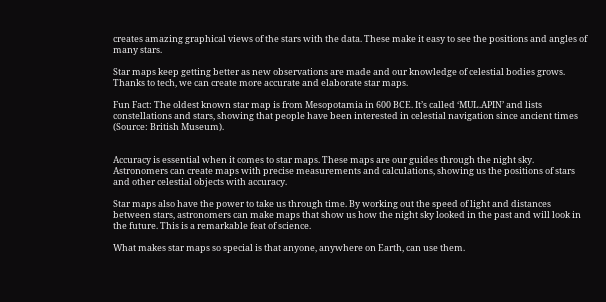creates amazing graphical views of the stars with the data. These make it easy to see the positions and angles of many stars.

Star maps keep getting better as new observations are made and our knowledge of celestial bodies grows. Thanks to tech, we can create more accurate and elaborate star maps.

Fun Fact: The oldest known star map is from Mesopotamia in 600 BCE. It’s called ‘MUL.APIN’ and lists constellations and stars, showing that people have been interested in celestial navigation since ancient times (Source: British Museum).


Accuracy is essential when it comes to star maps. These maps are our guides through the night sky. Astronomers can create maps with precise measurements and calculations, showing us the positions of stars and other celestial objects with accuracy.

Star maps also have the power to take us through time. By working out the speed of light and distances between stars, astronomers can make maps that show us how the night sky looked in the past and will look in the future. This is a remarkable feat of science.

What makes star maps so special is that anyone, anywhere on Earth, can use them.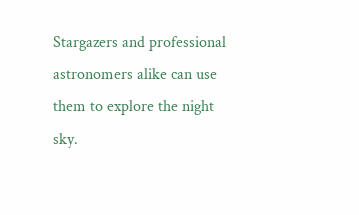Stargazers and professional astronomers alike can use them to explore the night sky.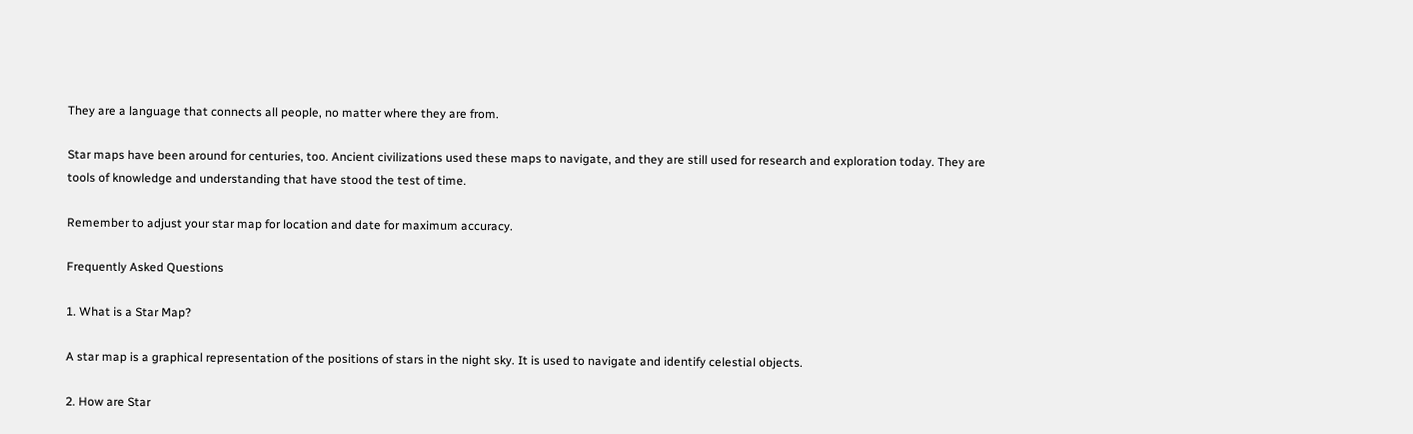They are a language that connects all people, no matter where they are from.

Star maps have been around for centuries, too. Ancient civilizations used these maps to navigate, and they are still used for research and exploration today. They are tools of knowledge and understanding that have stood the test of time.

Remember to adjust your star map for location and date for maximum accuracy.

Frequently Asked Questions

1. What is a Star Map?

A star map is a graphical representation of the positions of stars in the night sky. It is used to navigate and identify celestial objects.

2. How are Star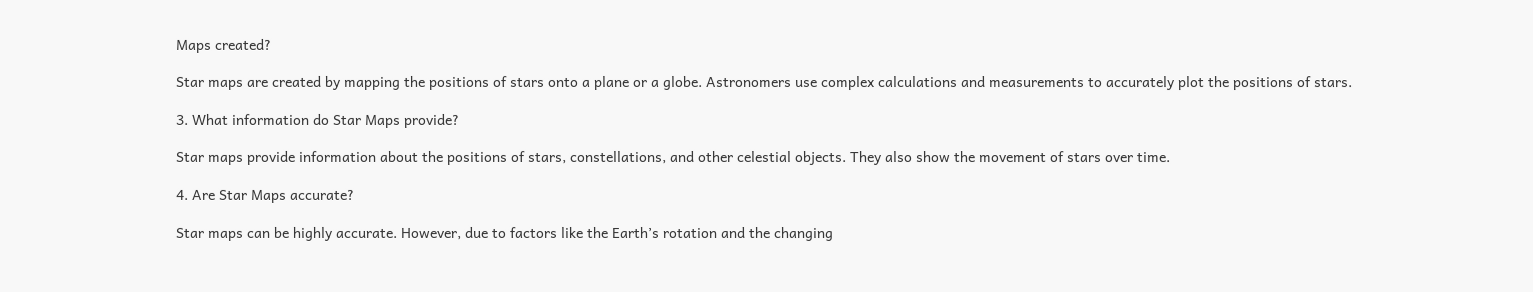Maps created?

Star maps are created by mapping the positions of stars onto a plane or a globe. Astronomers use complex calculations and measurements to accurately plot the positions of stars.

3. What information do Star Maps provide?

Star maps provide information about the positions of stars, constellations, and other celestial objects. They also show the movement of stars over time.

4. Are Star Maps accurate?

Star maps can be highly accurate. However, due to factors like the Earth’s rotation and the changing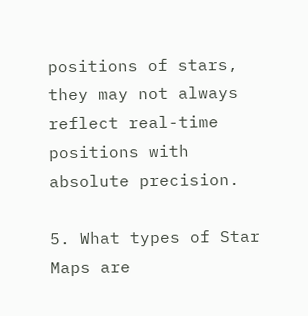positions of stars, they may not always reflect real-time positions with absolute precision.

5. What types of Star Maps are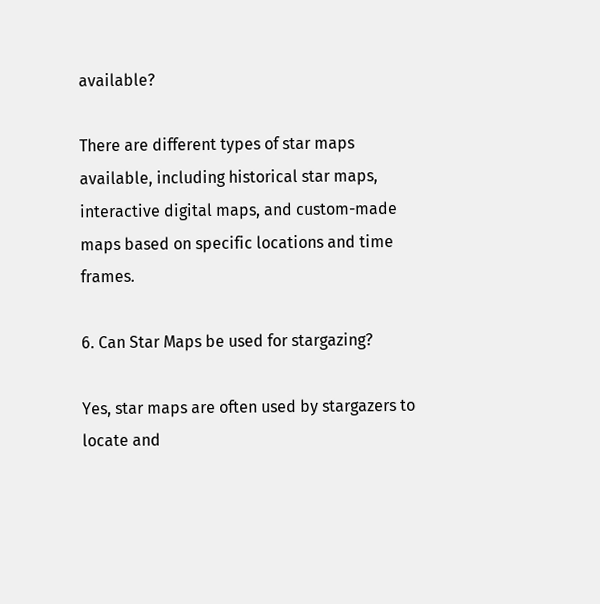available?

There are different types of star maps available, including historical star maps, interactive digital maps, and custom-made maps based on specific locations and time frames.

6. Can Star Maps be used for stargazing?

Yes, star maps are often used by stargazers to locate and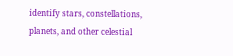identify stars, constellations, planets, and other celestial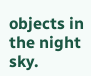objects in the night sky.